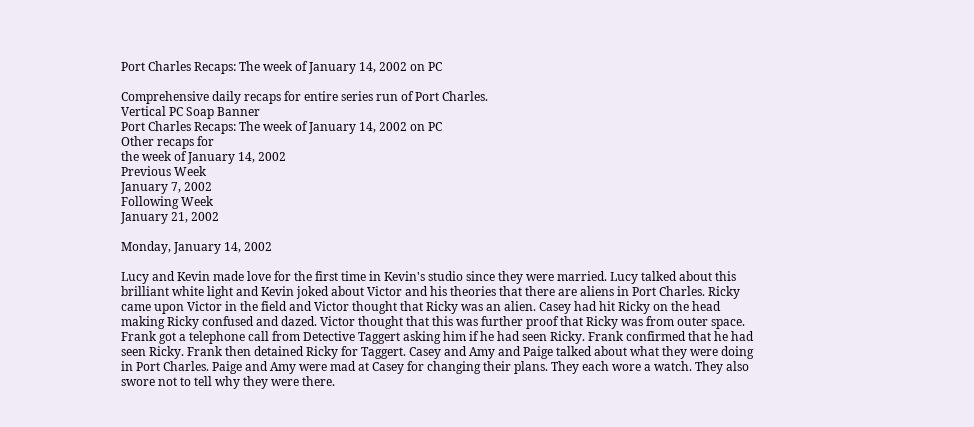Port Charles Recaps: The week of January 14, 2002 on PC

Comprehensive daily recaps for entire series run of Port Charles.
Vertical PC Soap Banner
Port Charles Recaps: The week of January 14, 2002 on PC
Other recaps for
the week of January 14, 2002
Previous Week
January 7, 2002
Following Week
January 21, 2002

Monday, January 14, 2002

Lucy and Kevin made love for the first time in Kevin's studio since they were married. Lucy talked about this brilliant white light and Kevin joked about Victor and his theories that there are aliens in Port Charles. Ricky came upon Victor in the field and Victor thought that Ricky was an alien. Casey had hit Ricky on the head making Ricky confused and dazed. Victor thought that this was further proof that Ricky was from outer space. Frank got a telephone call from Detective Taggert asking him if he had seen Ricky. Frank confirmed that he had seen Ricky. Frank then detained Ricky for Taggert. Casey and Amy and Paige talked about what they were doing in Port Charles. Paige and Amy were mad at Casey for changing their plans. They each wore a watch. They also swore not to tell why they were there.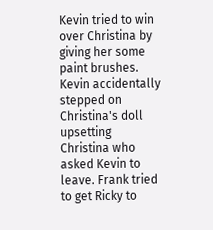Kevin tried to win over Christina by giving her some paint brushes. Kevin accidentally stepped on Christina's doll upsetting Christina who asked Kevin to leave. Frank tried to get Ricky to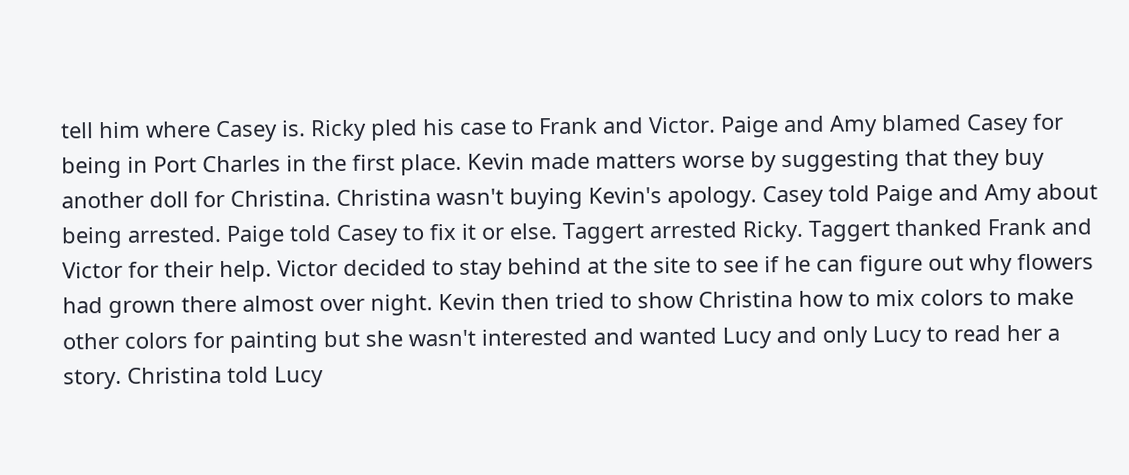tell him where Casey is. Ricky pled his case to Frank and Victor. Paige and Amy blamed Casey for being in Port Charles in the first place. Kevin made matters worse by suggesting that they buy another doll for Christina. Christina wasn't buying Kevin's apology. Casey told Paige and Amy about being arrested. Paige told Casey to fix it or else. Taggert arrested Ricky. Taggert thanked Frank and Victor for their help. Victor decided to stay behind at the site to see if he can figure out why flowers had grown there almost over night. Kevin then tried to show Christina how to mix colors to make other colors for painting but she wasn't interested and wanted Lucy and only Lucy to read her a story. Christina told Lucy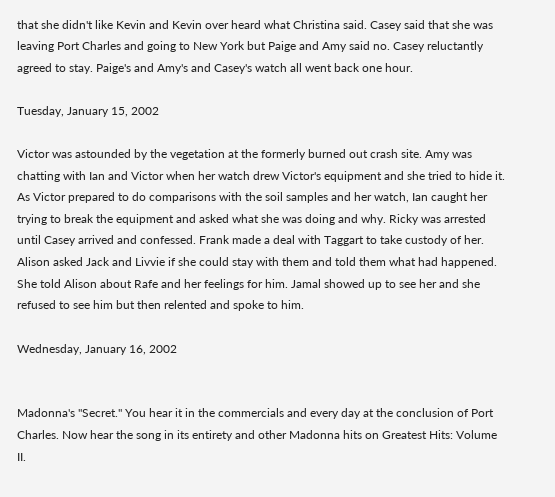that she didn't like Kevin and Kevin over heard what Christina said. Casey said that she was leaving Port Charles and going to New York but Paige and Amy said no. Casey reluctantly agreed to stay. Paige's and Amy's and Casey's watch all went back one hour.

Tuesday, January 15, 2002

Victor was astounded by the vegetation at the formerly burned out crash site. Amy was chatting with Ian and Victor when her watch drew Victor's equipment and she tried to hide it. As Victor prepared to do comparisons with the soil samples and her watch, Ian caught her trying to break the equipment and asked what she was doing and why. Ricky was arrested until Casey arrived and confessed. Frank made a deal with Taggart to take custody of her. Alison asked Jack and Livvie if she could stay with them and told them what had happened. She told Alison about Rafe and her feelings for him. Jamal showed up to see her and she refused to see him but then relented and spoke to him.

Wednesday, January 16, 2002


Madonna's "Secret." You hear it in the commercials and every day at the conclusion of Port Charles. Now hear the song in its entirety and other Madonna hits on Greatest Hits: Volume II.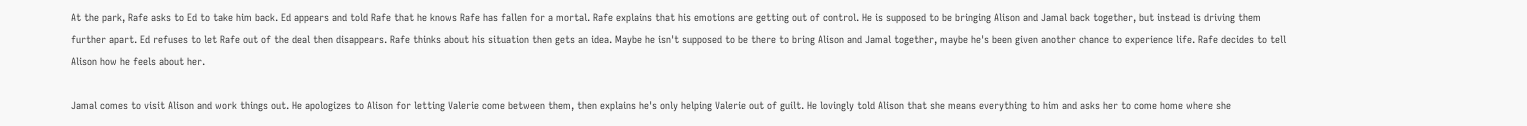At the park, Rafe asks to Ed to take him back. Ed appears and told Rafe that he knows Rafe has fallen for a mortal. Rafe explains that his emotions are getting out of control. He is supposed to be bringing Alison and Jamal back together, but instead is driving them further apart. Ed refuses to let Rafe out of the deal then disappears. Rafe thinks about his situation then gets an idea. Maybe he isn't supposed to be there to bring Alison and Jamal together, maybe he's been given another chance to experience life. Rafe decides to tell Alison how he feels about her.

Jamal comes to visit Alison and work things out. He apologizes to Alison for letting Valerie come between them, then explains he's only helping Valerie out of guilt. He lovingly told Alison that she means everything to him and asks her to come home where she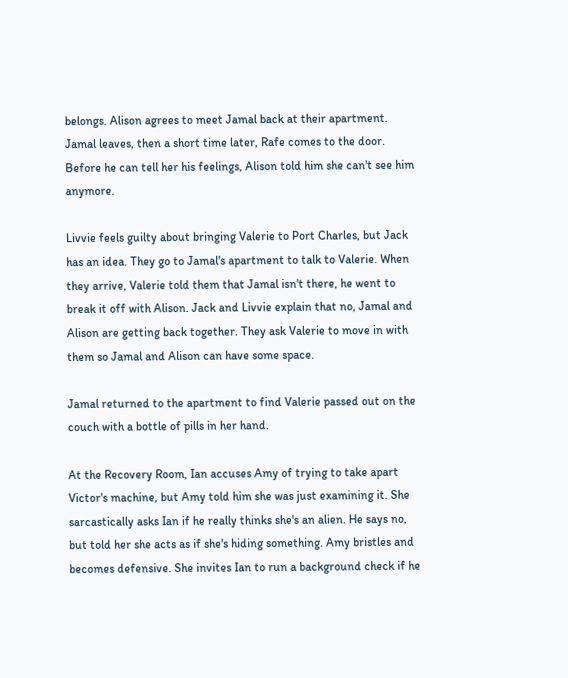belongs. Alison agrees to meet Jamal back at their apartment. Jamal leaves, then a short time later, Rafe comes to the door. Before he can tell her his feelings, Alison told him she can't see him anymore.

Livvie feels guilty about bringing Valerie to Port Charles, but Jack has an idea. They go to Jamal's apartment to talk to Valerie. When they arrive, Valerie told them that Jamal isn't there, he went to break it off with Alison. Jack and Livvie explain that no, Jamal and Alison are getting back together. They ask Valerie to move in with them so Jamal and Alison can have some space.

Jamal returned to the apartment to find Valerie passed out on the couch with a bottle of pills in her hand.

At the Recovery Room, Ian accuses Amy of trying to take apart Victor's machine, but Amy told him she was just examining it. She sarcastically asks Ian if he really thinks she's an alien. He says no, but told her she acts as if she's hiding something. Amy bristles and becomes defensive. She invites Ian to run a background check if he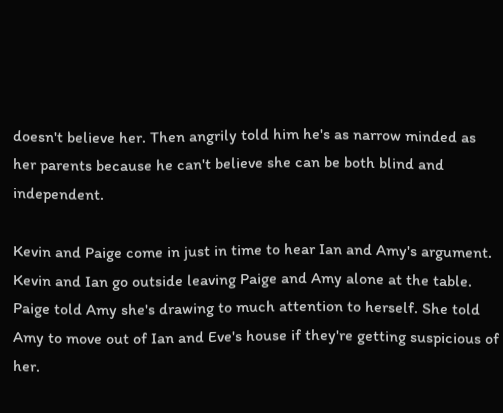doesn't believe her. Then angrily told him he's as narrow minded as her parents because he can't believe she can be both blind and independent.

Kevin and Paige come in just in time to hear Ian and Amy's argument. Kevin and Ian go outside leaving Paige and Amy alone at the table. Paige told Amy she's drawing to much attention to herself. She told Amy to move out of Ian and Eve's house if they're getting suspicious of her.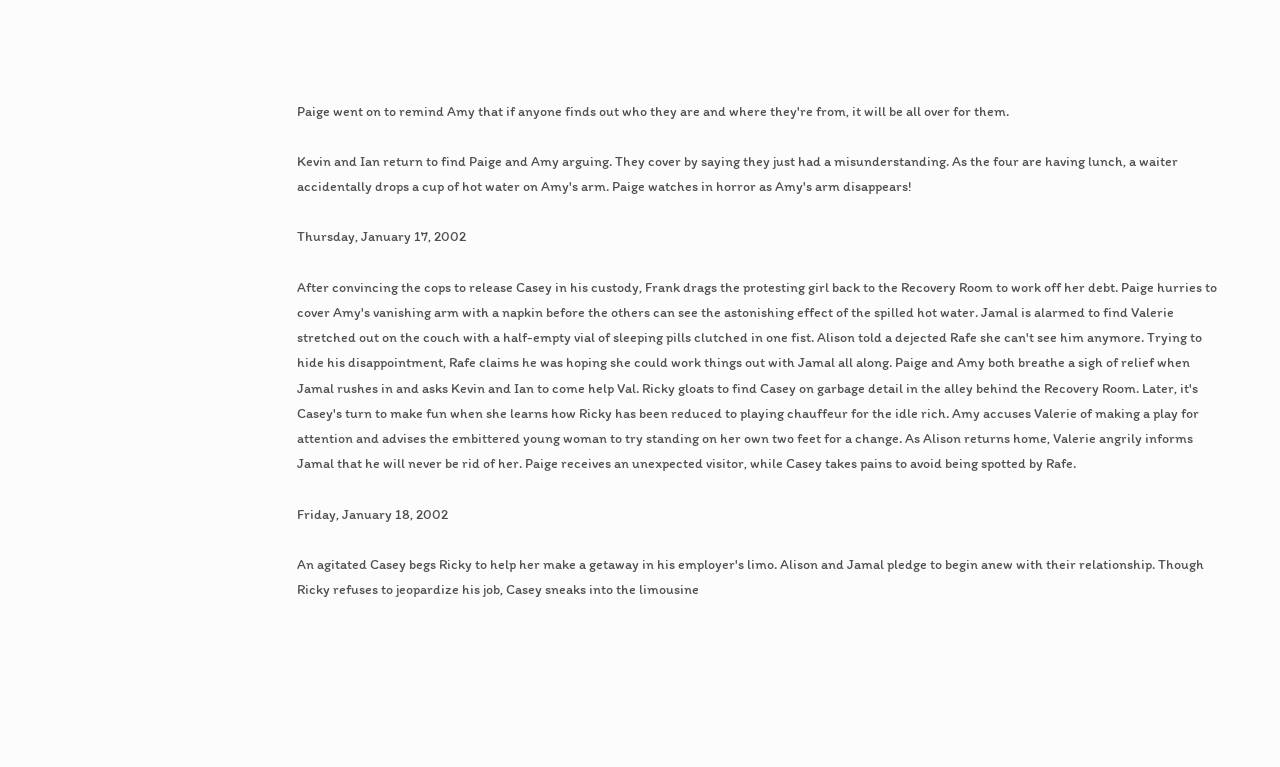Paige went on to remind Amy that if anyone finds out who they are and where they're from, it will be all over for them.

Kevin and Ian return to find Paige and Amy arguing. They cover by saying they just had a misunderstanding. As the four are having lunch, a waiter accidentally drops a cup of hot water on Amy's arm. Paige watches in horror as Amy's arm disappears!

Thursday, January 17, 2002

After convincing the cops to release Casey in his custody, Frank drags the protesting girl back to the Recovery Room to work off her debt. Paige hurries to cover Amy's vanishing arm with a napkin before the others can see the astonishing effect of the spilled hot water. Jamal is alarmed to find Valerie stretched out on the couch with a half-empty vial of sleeping pills clutched in one fist. Alison told a dejected Rafe she can't see him anymore. Trying to hide his disappointment, Rafe claims he was hoping she could work things out with Jamal all along. Paige and Amy both breathe a sigh of relief when Jamal rushes in and asks Kevin and Ian to come help Val. Ricky gloats to find Casey on garbage detail in the alley behind the Recovery Room. Later, it's Casey's turn to make fun when she learns how Ricky has been reduced to playing chauffeur for the idle rich. Amy accuses Valerie of making a play for attention and advises the embittered young woman to try standing on her own two feet for a change. As Alison returns home, Valerie angrily informs Jamal that he will never be rid of her. Paige receives an unexpected visitor, while Casey takes pains to avoid being spotted by Rafe.

Friday, January 18, 2002

An agitated Casey begs Ricky to help her make a getaway in his employer's limo. Alison and Jamal pledge to begin anew with their relationship. Though Ricky refuses to jeopardize his job, Casey sneaks into the limousine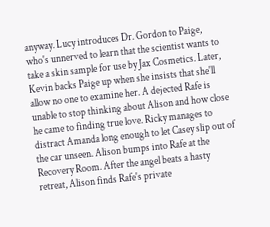anyway. Lucy introduces Dr. Gordon to Paige, who's unnerved to learn that the scientist wants to take a skin sample for use by Jax Cosmetics. Later, Kevin backs Paige up when she insists that she'll allow no one to examine her. A dejected Rafe is unable to stop thinking about Alison and how close he came to finding true love. Ricky manages to distract Amanda long enough to let Casey slip out of the car unseen. Alison bumps into Rafe at the Recovery Room. After the angel beats a hasty retreat, Alison finds Rafe's private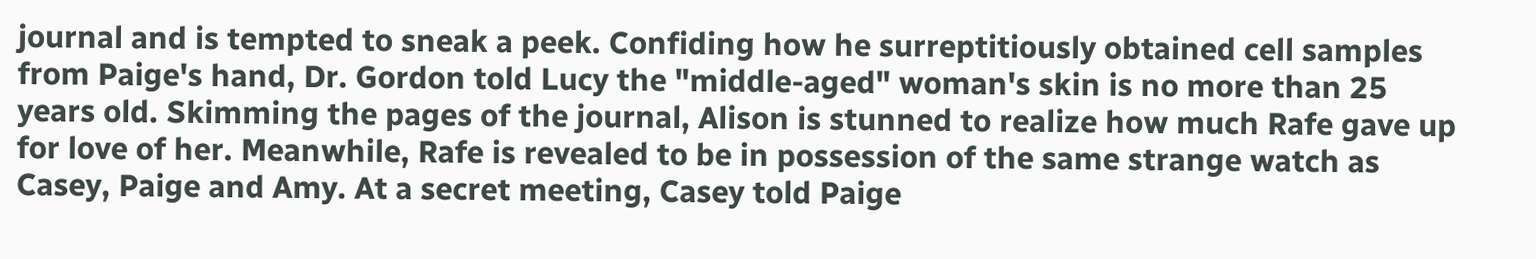journal and is tempted to sneak a peek. Confiding how he surreptitiously obtained cell samples from Paige's hand, Dr. Gordon told Lucy the "middle-aged" woman's skin is no more than 25 years old. Skimming the pages of the journal, Alison is stunned to realize how much Rafe gave up for love of her. Meanwhile, Rafe is revealed to be in possession of the same strange watch as Casey, Paige and Amy. At a secret meeting, Casey told Paige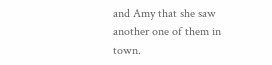and Amy that she saw another one of them in town.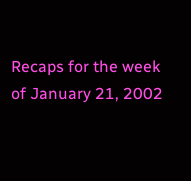Recaps for the week of January 21, 2002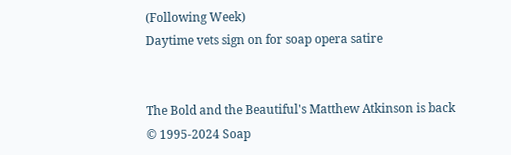(Following Week)
Daytime vets sign on for soap opera satire


The Bold and the Beautiful's Matthew Atkinson is back
© 1995-2024 Soap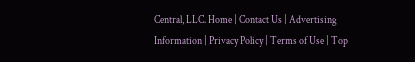Central, LLC. Home | Contact Us | Advertising Information | Privacy Policy | Terms of Use | Top